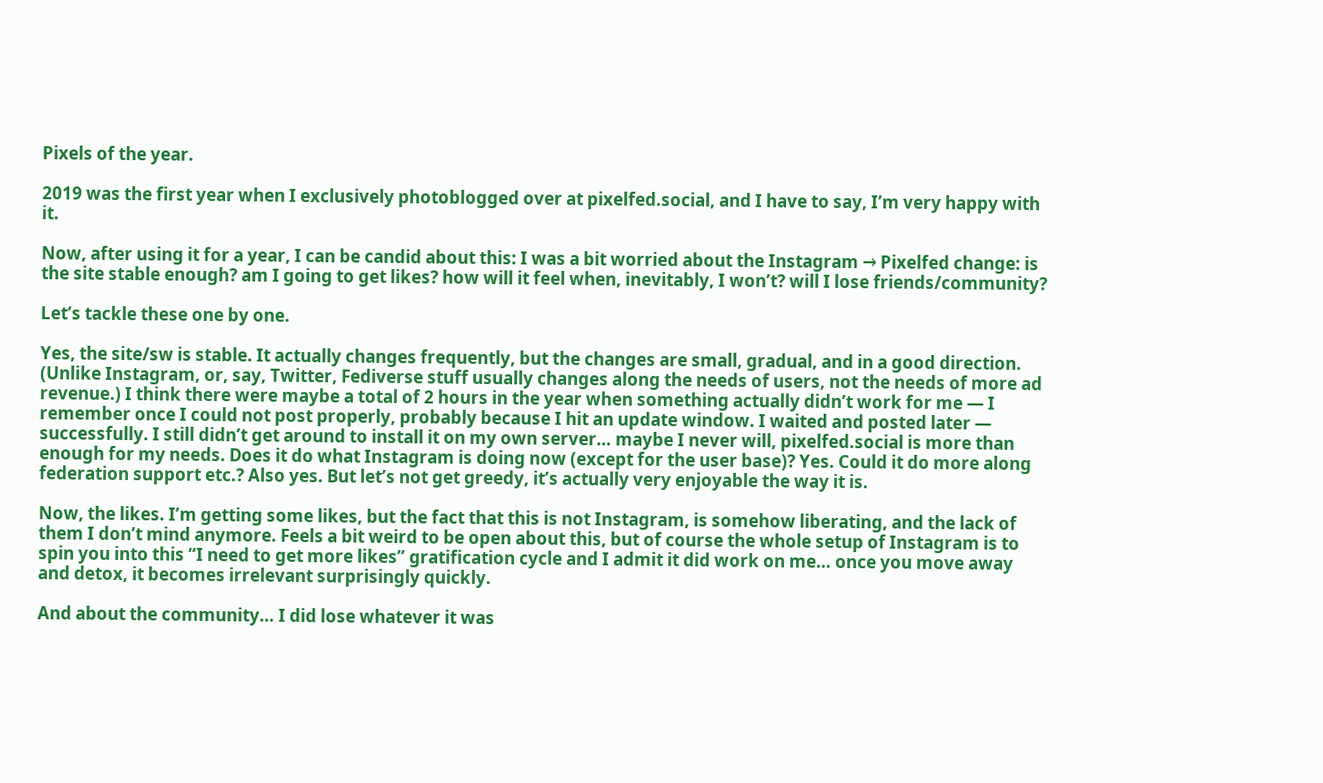Pixels of the year.

2019 was the first year when I exclusively photoblogged over at pixelfed.social, and I have to say, I’m very happy with it.

Now, after using it for a year, I can be candid about this: I was a bit worried about the Instagram → Pixelfed change: is the site stable enough? am I going to get likes? how will it feel when, inevitably, I won’t? will I lose friends/community?

Let’s tackle these one by one.

Yes, the site/sw is stable. It actually changes frequently, but the changes are small, gradual, and in a good direction. (Unlike Instagram, or, say, Twitter, Fediverse stuff usually changes along the needs of users, not the needs of more ad revenue.) I think there were maybe a total of 2 hours in the year when something actually didn’t work for me — I remember once I could not post properly, probably because I hit an update window. I waited and posted later — successfully. I still didn’t get around to install it on my own server… maybe I never will, pixelfed.social is more than enough for my needs. Does it do what Instagram is doing now (except for the user base)? Yes. Could it do more along federation support etc.? Also yes. But let’s not get greedy, it’s actually very enjoyable the way it is.

Now, the likes. I’m getting some likes, but the fact that this is not Instagram, is somehow liberating, and the lack of them I don’t mind anymore. Feels a bit weird to be open about this, but of course the whole setup of Instagram is to spin you into this “I need to get more likes” gratification cycle and I admit it did work on me… once you move away and detox, it becomes irrelevant surprisingly quickly.

And about the community… I did lose whatever it was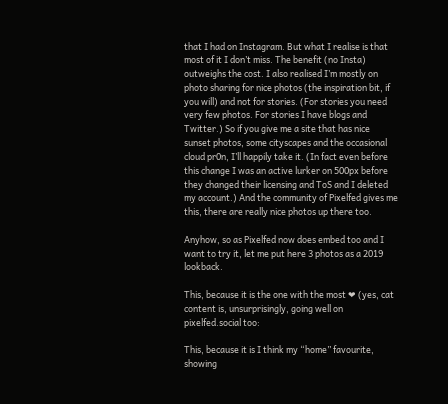that I had on Instagram. But what I realise is that most of it I don’t miss. The benefit (no Insta) outweighs the cost. I also realised I’m mostly on photo sharing for nice photos (the inspiration bit, if you will) and not for stories. (For stories you need very few photos. For stories I have blogs and Twitter.) So if you give me a site that has nice sunset photos, some cityscapes and the occasional cloud pr0n, I’ll happily take it. (In fact even before this change I was an active lurker on 500px before they changed their licensing and ToS and I deleted my account.) And the community of Pixelfed gives me this, there are really nice photos up there too.

Anyhow, so as Pixelfed now does embed too and I want to try it, let me put here 3 photos as a 2019 lookback.

This, because it is the one with the most ❤ (yes, cat content is, unsurprisingly, going well on pixelfed.social too:

This, because it is I think my “home” favourite, showing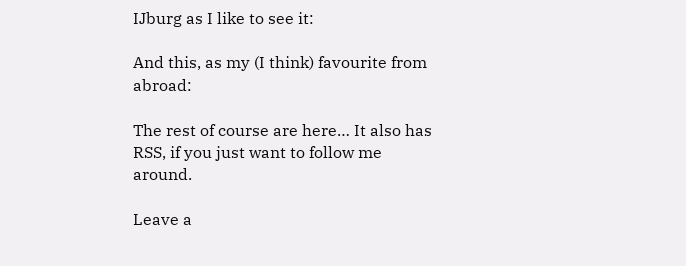IJburg as I like to see it:

And this, as my (I think) favourite from abroad:

The rest of course are here… It also has RSS, if you just want to follow me around.

Leave a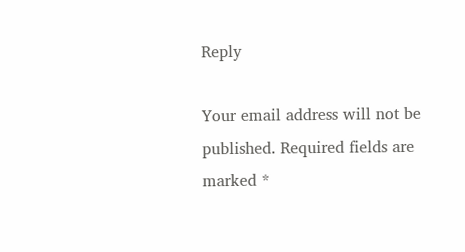Reply

Your email address will not be published. Required fields are marked *